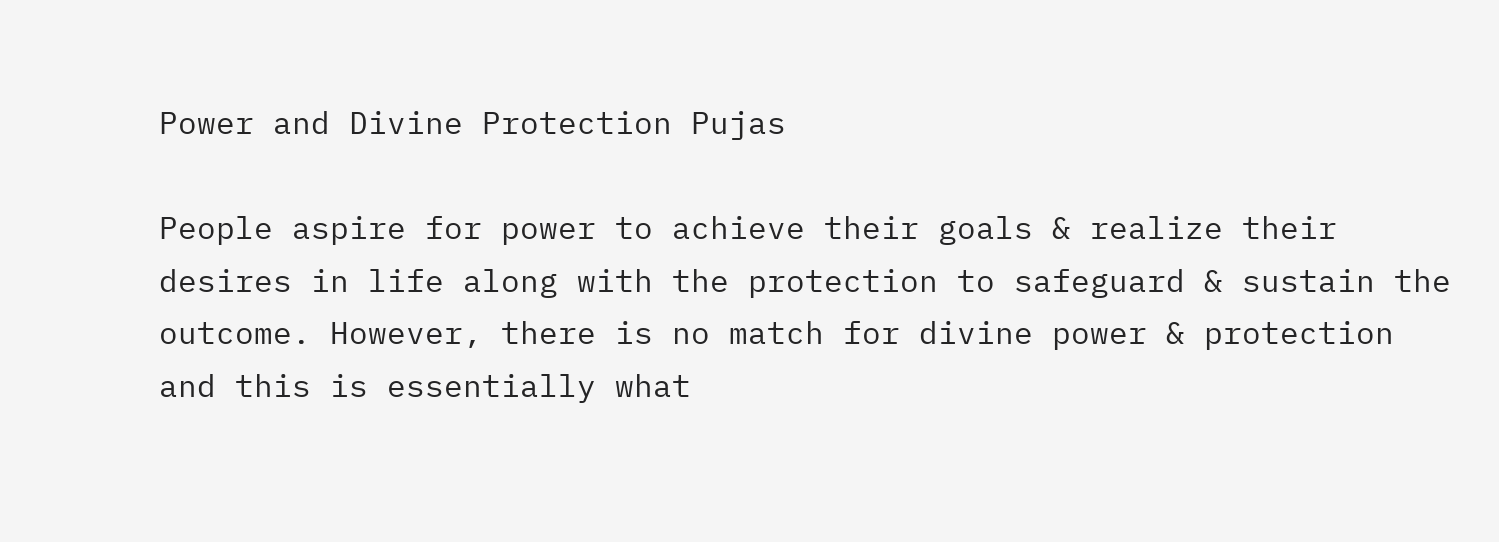Power and Divine Protection Pujas

People aspire for power to achieve their goals & realize their desires in life along with the protection to safeguard & sustain the outcome. However, there is no match for divine power & protection and this is essentially what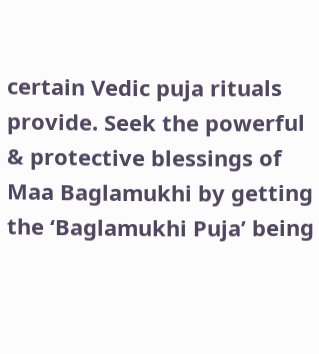certain Vedic puja rituals provide. Seek the powerful & protective blessings of Maa Baglamukhi by getting the ‘Baglamukhi Puja’ being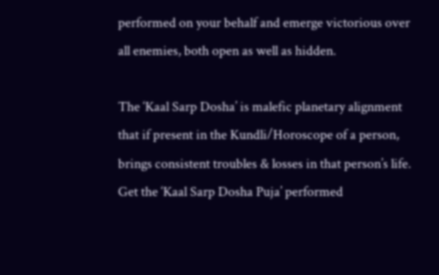performed on your behalf and emerge victorious over all enemies, both open as well as hidden.

The ‘Kaal Sarp Dosha’ is malefic planetary alignment that if present in the Kundli/Horoscope of a person, brings consistent troubles & losses in that person’s life. Get the ‘Kaal Sarp Dosha Puja’ performed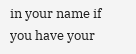in your name if you have your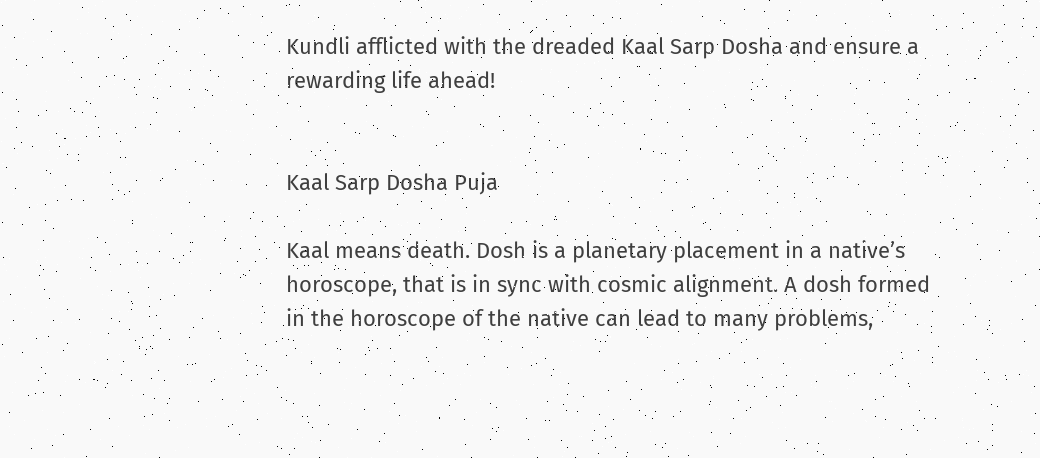Kundli afflicted with the dreaded Kaal Sarp Dosha and ensure a rewarding life ahead!


Kaal Sarp Dosha Puja

Kaal means death. Dosh is a planetary placement in a native’s horoscope, that is in sync with cosmic alignment. A dosh formed in the horoscope of the native can lead to many problems,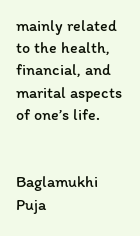mainly related to the health, financial, and marital aspects of one’s life.


Baglamukhi Puja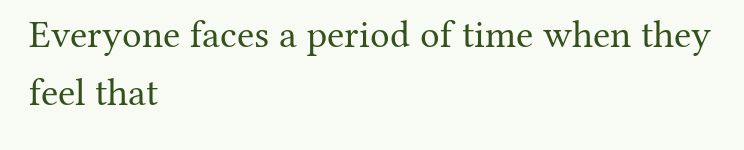Everyone faces a period of time when they feel that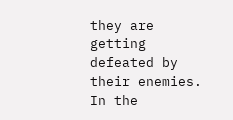they are getting defeated by their enemies. In the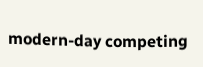modern-day competing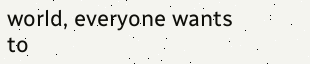world, everyone wants to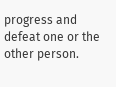progress and defeat one or the other person.